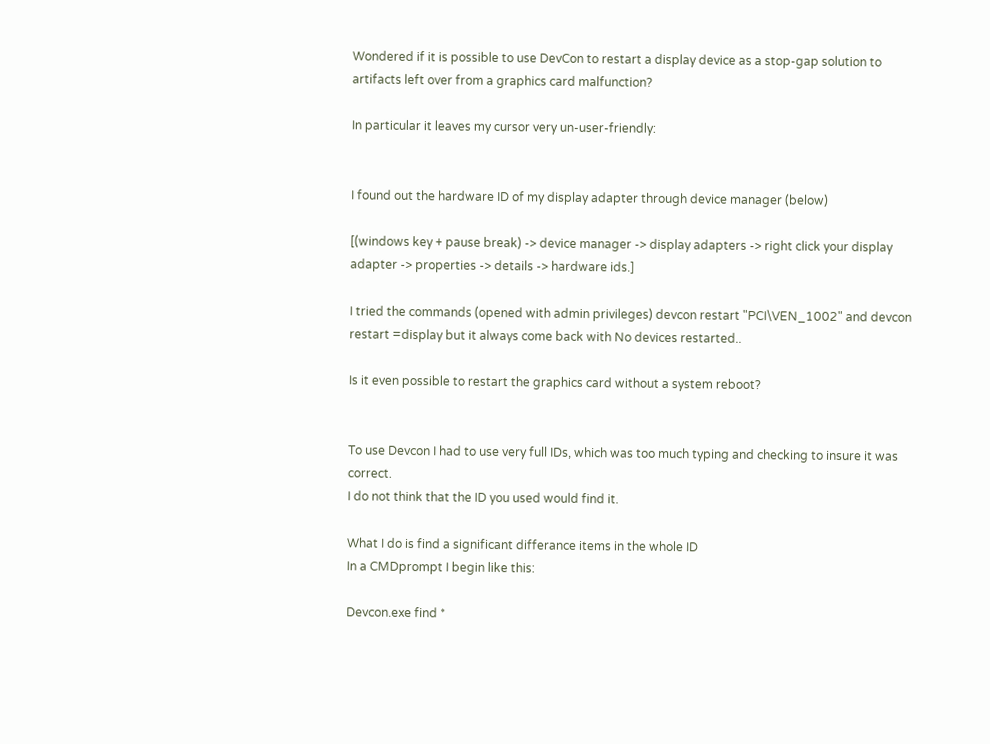Wondered if it is possible to use DevCon to restart a display device as a stop-gap solution to artifacts left over from a graphics card malfunction?

In particular it leaves my cursor very un-user-friendly:


I found out the hardware ID of my display adapter through device manager (below)

[(windows key + pause break) -> device manager -> display adapters -> right click your display adapter -> properties -> details -> hardware ids.]

I tried the commands (opened with admin privileges) devcon restart "PCI\VEN_1002" and devcon restart =display but it always come back with No devices restarted..

Is it even possible to restart the graphics card without a system reboot?


To use Devcon I had to use very full IDs, which was too much typing and checking to insure it was correct.
I do not think that the ID you used would find it.

What I do is find a significant differance items in the whole ID
In a CMDprompt I begin like this:

Devcon.exe find *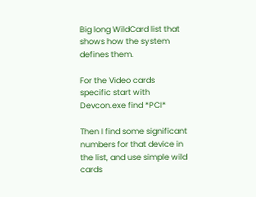Big long WildCard list that shows how the system defines them.

For the Video cards specific start with
Devcon.exe find *PCI*

Then I find some significant numbers for that device in the list, and use simple wild cards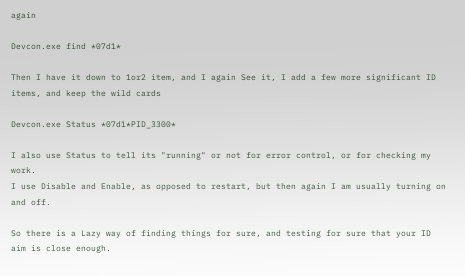again

Devcon.exe find *07d1*

Then I have it down to 1or2 item, and I again See it, I add a few more significant ID items, and keep the wild cards

Devcon.exe Status *07d1*PID_3300*

I also use Status to tell its "running" or not for error control, or for checking my work.
I use Disable and Enable, as opposed to restart, but then again I am usually turning on and off.

So there is a Lazy way of finding things for sure, and testing for sure that your ID aim is close enough.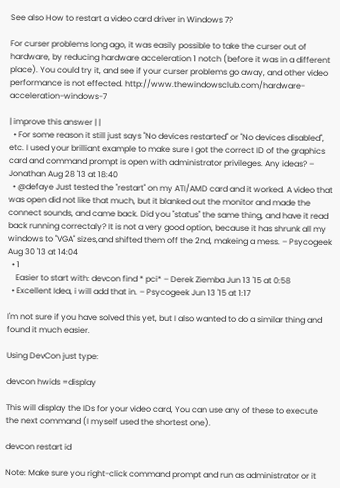See also How to restart a video card driver in Windows 7?

For curser problems long ago, it was easily possible to take the curser out of hardware, by reducing hardware acceleration 1 notch (before it was in a different place). You could try it, and see if your curser problems go away, and other video performance is not effected. http://www.thewindowsclub.com/hardware-acceleration-windows-7

| improve this answer | |
  • For some reason it still just says "No devices restarted" or "No devices disabled", etc. I used your brilliant example to make sure I got the correct ID of the graphics card and command prompt is open with administrator privileges. Any ideas? – Jonathan Aug 28 '13 at 18:40
  • @defaye Just tested the "restart" on my ATI/AMD card and it worked. A video that was open did not like that much, but it blanked out the monitor and made the connect sounds, and came back. Did you "status" the same thing, and have it read back running correctaly? It is not a very good option, because it has shrunk all my windows to "VGA" sizes,and shifted them off the 2nd, makeing a mess. – Psycogeek Aug 30 '13 at 14:04
  • 1
    Easier to start with: devcon find * pci* – Derek Ziemba Jun 13 '15 at 0:58
  • Excellent Idea, i will add that in. – Psycogeek Jun 13 '15 at 1:17

I'm not sure if you have solved this yet, but I also wanted to do a similar thing and found it much easier.

Using DevCon just type:

devcon hwids =display

This will display the IDs for your video card, You can use any of these to execute the next command (I myself used the shortest one).

devcon restart id

Note: Make sure you right-click command prompt and run as administrator or it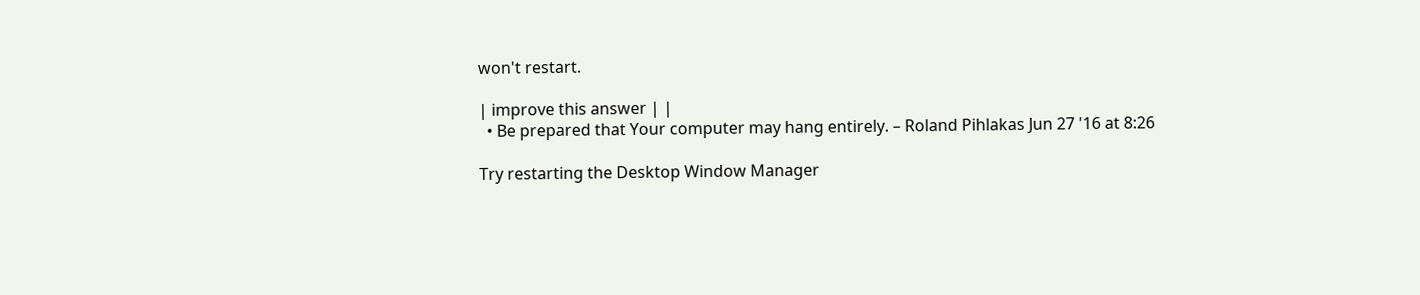won't restart.

| improve this answer | |
  • Be prepared that Your computer may hang entirely. – Roland Pihlakas Jun 27 '16 at 8:26

Try restarting the Desktop Window Manager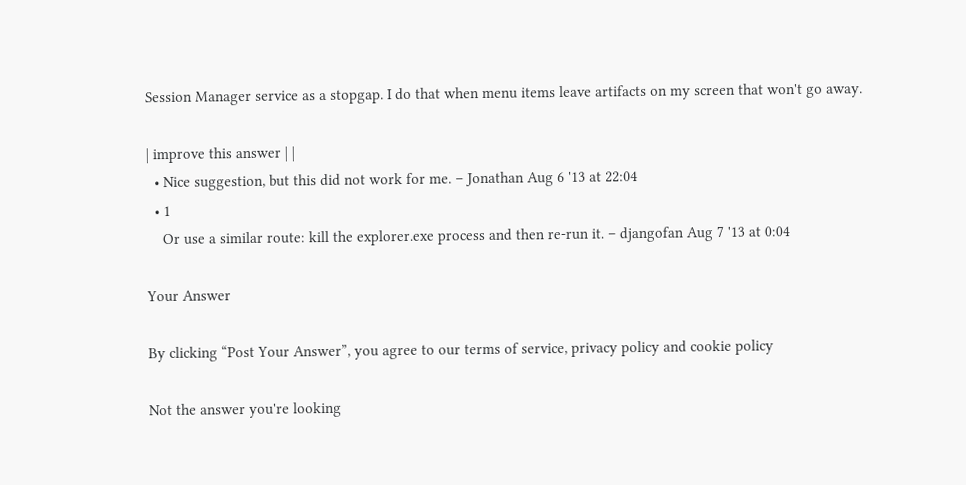Session Manager service as a stopgap. I do that when menu items leave artifacts on my screen that won't go away.

| improve this answer | |
  • Nice suggestion, but this did not work for me. – Jonathan Aug 6 '13 at 22:04
  • 1
    Or use a similar route: kill the explorer.exe process and then re-run it. – djangofan Aug 7 '13 at 0:04

Your Answer

By clicking “Post Your Answer”, you agree to our terms of service, privacy policy and cookie policy

Not the answer you're looking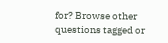for? Browse other questions tagged or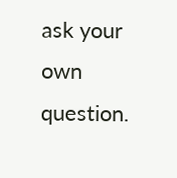ask your own question.